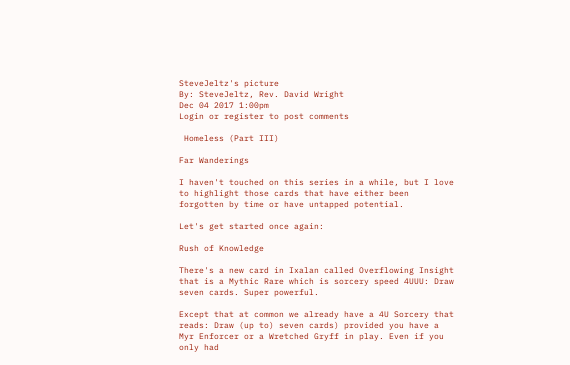SteveJeltz's picture
By: SteveJeltz, Rev. David Wright
Dec 04 2017 1:00pm
Login or register to post comments

 Homeless (Part III)

Far Wanderings

I haven't touched on this series in a while, but I love to highlight those cards that have either been forgotten by time or have untapped potential.

Let's get started once again:

Rush of Knowledge

There's a new card in Ixalan called Overflowing Insight that is a Mythic Rare which is sorcery speed 4UUU: Draw seven cards. Super powerful.

Except that at common we already have a 4U Sorcery that reads: Draw (up to) seven cards) provided you have a Myr Enforcer or a Wretched Gryff in play. Even if you only had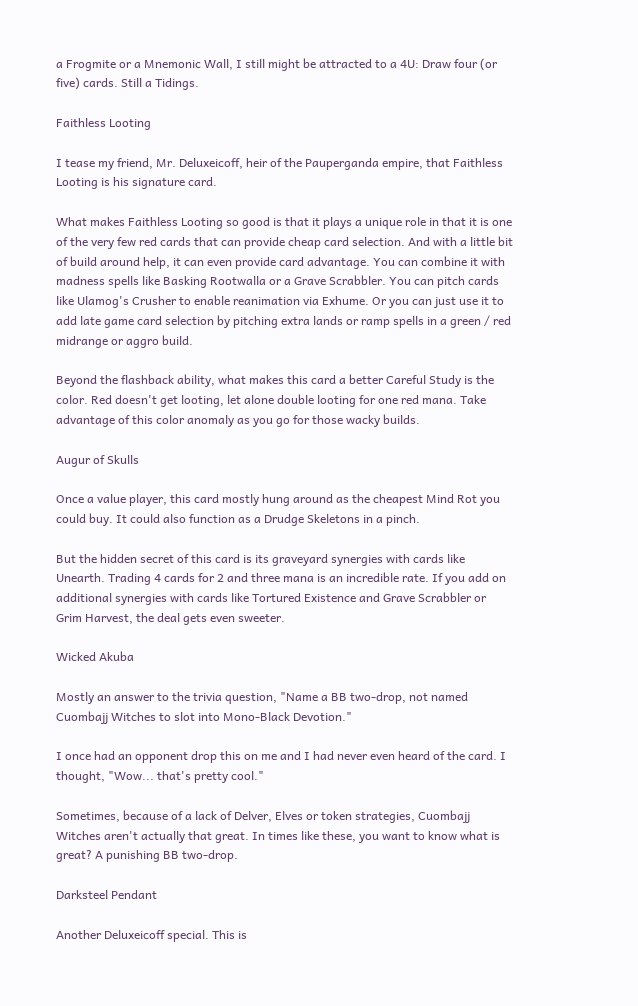a Frogmite or a Mnemonic Wall, I still might be attracted to a 4U: Draw four (or five) cards. Still a Tidings.

Faithless Looting

I tease my friend, Mr. Deluxeicoff, heir of the Pauperganda empire, that Faithless Looting is his signature card.

What makes Faithless Looting so good is that it plays a unique role in that it is one of the very few red cards that can provide cheap card selection. And with a little bit of build around help, it can even provide card advantage. You can combine it with madness spells like Basking Rootwalla or a Grave Scrabbler. You can pitch cards like Ulamog's Crusher to enable reanimation via Exhume. Or you can just use it to add late game card selection by pitching extra lands or ramp spells in a green / red midrange or aggro build.

Beyond the flashback ability, what makes this card a better Careful Study is the color. Red doesn't get looting, let alone double looting for one red mana. Take advantage of this color anomaly as you go for those wacky builds.

Augur of Skulls

Once a value player, this card mostly hung around as the cheapest Mind Rot you could buy. It could also function as a Drudge Skeletons in a pinch.

But the hidden secret of this card is its graveyard synergies with cards like Unearth. Trading 4 cards for 2 and three mana is an incredible rate. If you add on additional synergies with cards like Tortured Existence and Grave Scrabbler or Grim Harvest, the deal gets even sweeter.

Wicked Akuba

Mostly an answer to the trivia question, "Name a BB two-drop, not named Cuombajj Witches to slot into Mono-Black Devotion."

I once had an opponent drop this on me and I had never even heard of the card. I thought, "Wow... that's pretty cool."

Sometimes, because of a lack of Delver, Elves or token strategies, Cuombajj Witches aren't actually that great. In times like these, you want to know what is great? A punishing BB two-drop.

Darksteel Pendant

Another Deluxeicoff special. This is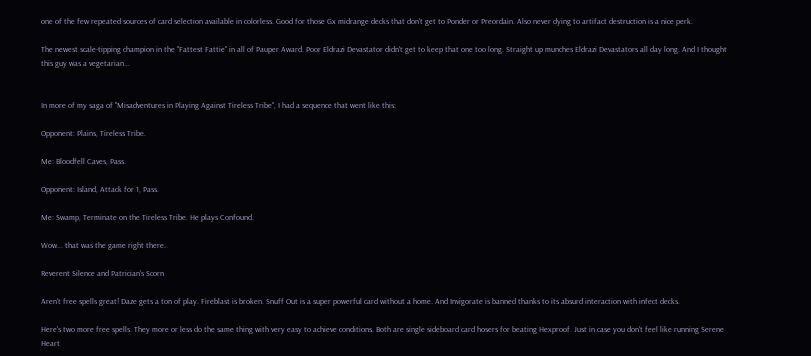one of the few repeated sources of card selection available in colorless. Good for those Gx midrange decks that don't get to Ponder or Preordain. Also never dying to artifact destruction is a nice perk.

The newest scale-tipping champion in the "Fattest Fattie" in all of Pauper Award. Poor Eldrazi Devastator didn't get to keep that one too long. Straight up munches Eldrazi Devastators all day long. And I thought this guy was a vegetarian...


In more of my saga of "Misadventures in Playing Against Tireless Tribe", I had a sequence that went like this:

Opponent: Plains, Tireless Tribe.

Me: Bloodfell Caves, Pass.

Opponent: Island, Attack for 1, Pass.

Me: Swamp, Terminate on the Tireless Tribe. He plays Confound.

Wow... that was the game right there.

Reverent Silence and Patrician's Scorn

Aren't free spells great! Daze gets a ton of play. Fireblast is broken. Snuff Out is a super powerful card without a home. And Invigorate is banned thanks to its absurd interaction with infect decks.

Here's two more free spells. They more or less do the same thing with very easy to achieve conditions. Both are single sideboard card hosers for beating Hexproof. Just in case you don't feel like running Serene Heart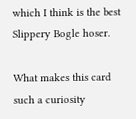which I think is the best Slippery Bogle hoser.

What makes this card such a curiosity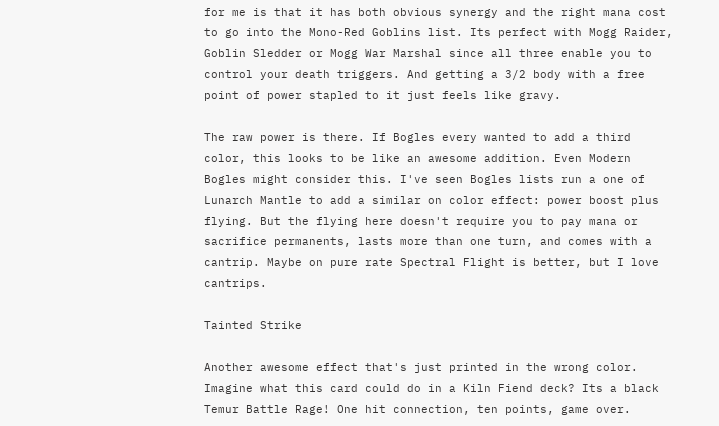for me is that it has both obvious synergy and the right mana cost to go into the Mono-Red Goblins list. Its perfect with Mogg Raider, Goblin Sledder or Mogg War Marshal since all three enable you to control your death triggers. And getting a 3/2 body with a free point of power stapled to it just feels like gravy.

The raw power is there. If Bogles every wanted to add a third color, this looks to be like an awesome addition. Even Modern Bogles might consider this. I've seen Bogles lists run a one of Lunarch Mantle to add a similar on color effect: power boost plus flying. But the flying here doesn't require you to pay mana or sacrifice permanents, lasts more than one turn, and comes with a cantrip. Maybe on pure rate Spectral Flight is better, but I love cantrips.

Tainted Strike

Another awesome effect that's just printed in the wrong color. Imagine what this card could do in a Kiln Fiend deck? Its a black Temur Battle Rage! One hit connection, ten points, game over.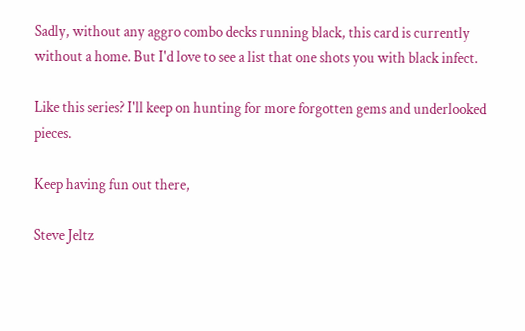Sadly, without any aggro combo decks running black, this card is currently without a home. But I'd love to see a list that one shots you with black infect.

Like this series? I'll keep on hunting for more forgotten gems and underlooked pieces.

Keep having fun out there,

Steve Jeltz